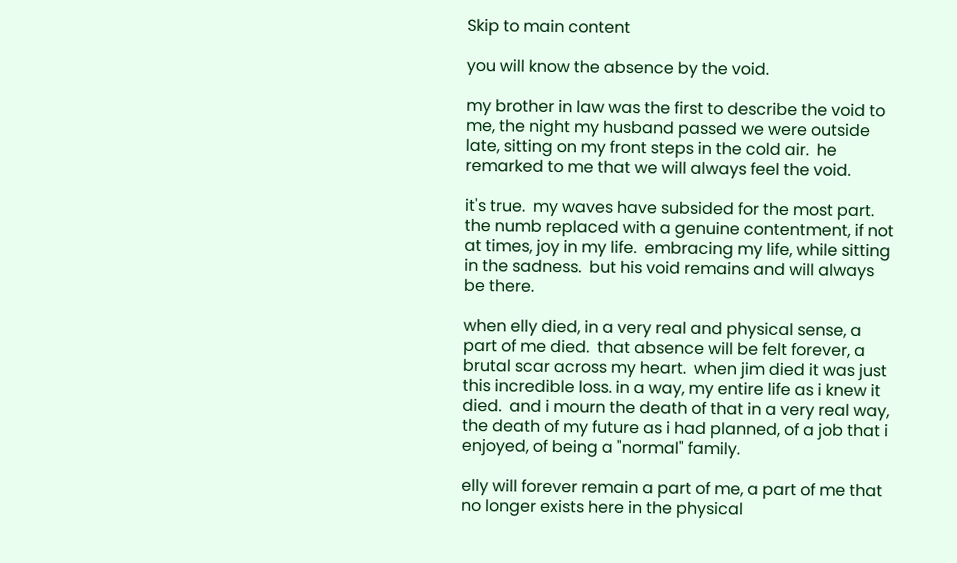Skip to main content

you will know the absence by the void.

my brother in law was the first to describe the void to me, the night my husband passed we were outside late, sitting on my front steps in the cold air.  he remarked to me that we will always feel the void.

it's true.  my waves have subsided for the most part.  the numb replaced with a genuine contentment, if not at times, joy in my life.  embracing my life, while sitting in the sadness.  but his void remains and will always be there.

when elly died, in a very real and physical sense, a part of me died.  that absence will be felt forever, a brutal scar across my heart.  when jim died it was just this incredible loss. in a way, my entire life as i knew it died.  and i mourn the death of that in a very real way, the death of my future as i had planned, of a job that i enjoyed, of being a "normal" family.

elly will forever remain a part of me, a part of me that no longer exists here in the physical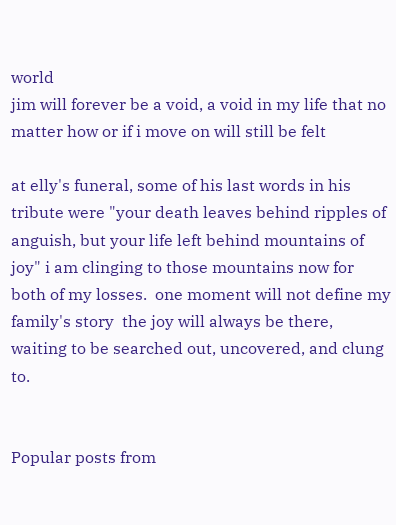world
jim will forever be a void, a void in my life that no matter how or if i move on will still be felt

at elly's funeral, some of his last words in his tribute were "your death leaves behind ripples of anguish, but your life left behind mountains of joy" i am clinging to those mountains now for both of my losses.  one moment will not define my family's story  the joy will always be there, waiting to be searched out, uncovered, and clung to.


Popular posts from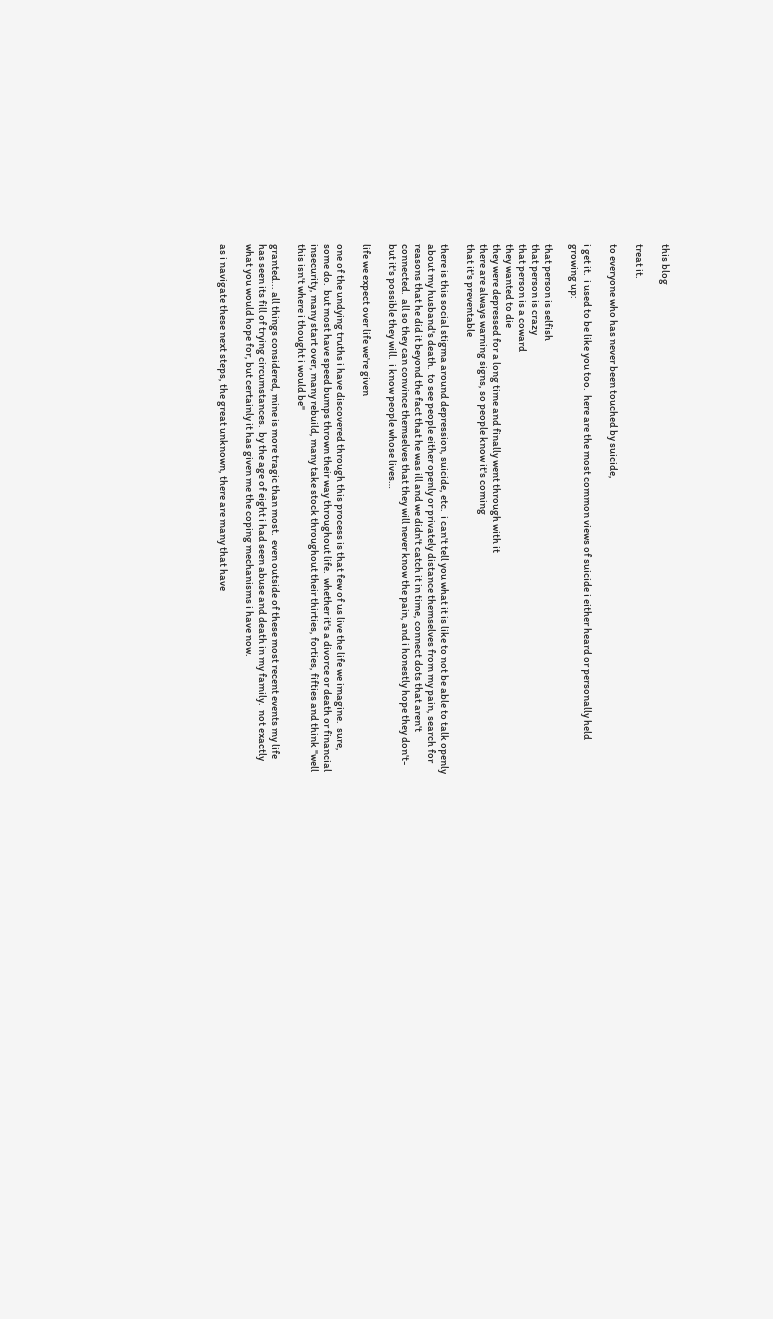this blog

treat it.

to everyone who has never been touched by suicide,

i get it.  i used to be like you too.  here are the most common views of suicide i either heard or personally held growing up:

that person is selfish
that person is crazy
that person is a coward
they wanted to die
they were depressed for a long time and finally went through with it
there are always warning signs, so people know it's coming
that it's preventable

there is this social stigma around depression, suicide, etc.  i can't tell you what it is like to not be able to talk openly about my husband's death.  to see people either openly or privately distance themselves from my pain, search for reasons that he did it beyond the fact that he was ill and we didn't catch it in time, connect dots that aren't connected.  all so they can convince themselves that they will never know the pain, and i honestly hope they don't- but it's possible they will.  i know people whose lives…

life we expect over life we're given

one of the undying truths i have discovered through this process is that few of us live the life we imagine.  sure, some do.  but most have speed bumps thrown their way throughout life.  whether it's a divorce or death or financial insecurity, many start over, many rebuild, many take stock throughout their thirties, forties, fifties and think "well this isn't where i thought i would be"

granted... all things considered, mine is more tragic than most.  even outside of these most recent events my life has seen its fill of trying circumstances.  by the age of eight i had seen abuse and death in my family.  not exactly what you would hope for, but certainly it has given me the coping mechanisms i have now.

as i navigate these next steps, the great unknown, there are many that have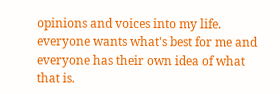opinions and voices into my life.  everyone wants what's best for me and everyone has their own idea of what that is.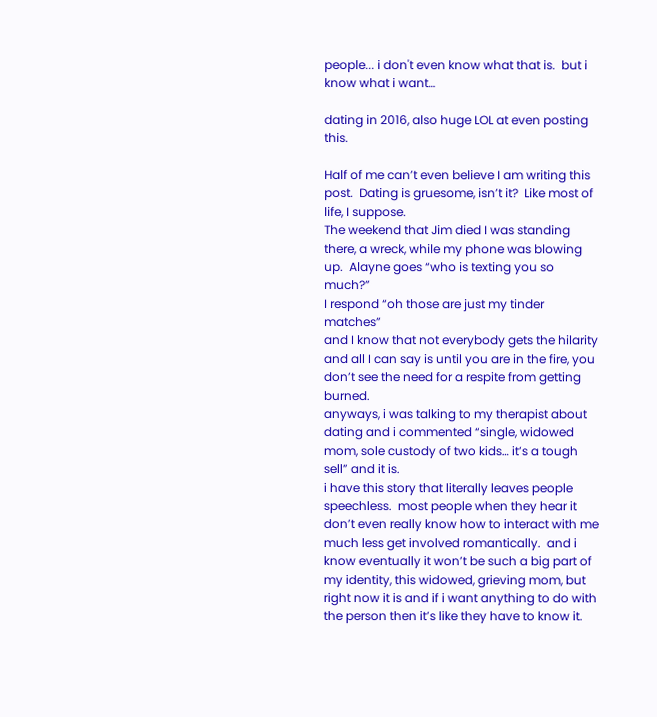people... i don't even know what that is.  but i know what i want…

dating in 2016, also huge LOL at even posting this.

Half of me can’t even believe I am writing this post.  Dating is gruesome, isn’t it?  Like most of life, I suppose.
The weekend that Jim died I was standing there, a wreck, while my phone was blowing up.  Alayne goes “who is texting you so much?”
I respond “oh those are just my tinder matches”
and I know that not everybody gets the hilarity and all I can say is until you are in the fire, you don’t see the need for a respite from getting burned.
anyways, i was talking to my therapist about dating and i commented “single, widowed mom, sole custody of two kids… it’s a tough sell” and it is.
i have this story that literally leaves people speechless.  most people when they hear it don’t even really know how to interact with me much less get involved romantically.  and i know eventually it won’t be such a big part of my identity, this widowed, grieving mom, but right now it is and if i want anything to do with the person then it’s like they have to know it.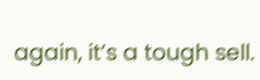again, it’s a tough sell.